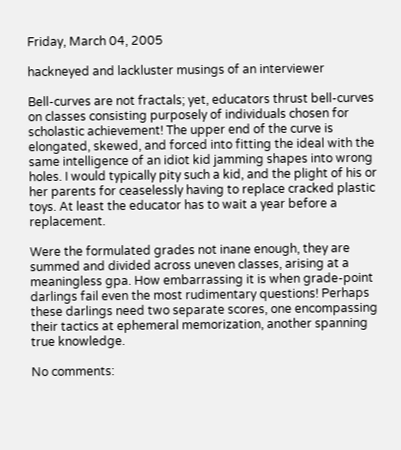Friday, March 04, 2005

hackneyed and lackluster musings of an interviewer

Bell-curves are not fractals; yet, educators thrust bell-curves on classes consisting purposely of individuals chosen for scholastic achievement! The upper end of the curve is elongated, skewed, and forced into fitting the ideal with the same intelligence of an idiot kid jamming shapes into wrong holes. I would typically pity such a kid, and the plight of his or her parents for ceaselessly having to replace cracked plastic toys. At least the educator has to wait a year before a replacement.

Were the formulated grades not inane enough, they are summed and divided across uneven classes, arising at a meaningless gpa. How embarrassing it is when grade-point darlings fail even the most rudimentary questions! Perhaps these darlings need two separate scores, one encompassing their tactics at ephemeral memorization, another spanning true knowledge.

No comments: